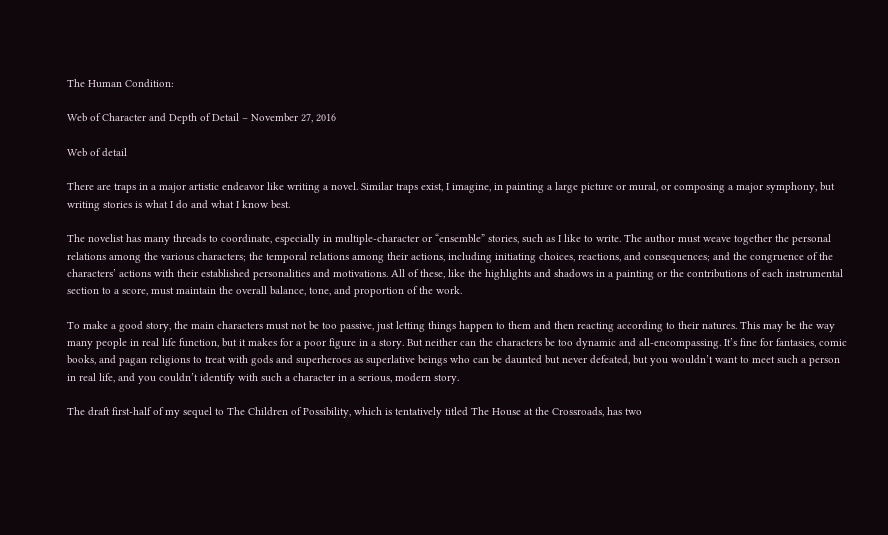The Human Condition:

Web of Character and Depth of Detail – November 27, 2016

Web of detail

There are traps in a major artistic endeavor like writing a novel. Similar traps exist, I imagine, in painting a large picture or mural, or composing a major symphony, but writing stories is what I do and what I know best.

The novelist has many threads to coordinate, especially in multiple-character or “ensemble” stories, such as I like to write. The author must weave together the personal relations among the various characters; the temporal relations among their actions, including initiating choices, reactions, and consequences; and the congruence of the characters’ actions with their established personalities and motivations. All of these, like the highlights and shadows in a painting or the contributions of each instrumental section to a score, must maintain the overall balance, tone, and proportion of the work.

To make a good story, the main characters must not be too passive, just letting things happen to them and then reacting according to their natures. This may be the way many people in real life function, but it makes for a poor figure in a story. But neither can the characters be too dynamic and all-encompassing. It’s fine for fantasies, comic books, and pagan religions to treat with gods and superheroes as superlative beings who can be daunted but never defeated, but you wouldn’t want to meet such a person in real life, and you couldn’t identify with such a character in a serious, modern story.

The draft first-half of my sequel to The Children of Possibility, which is tentatively titled The House at the Crossroads, has two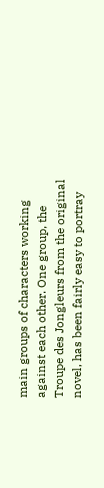main groups of characters working against each other. One group, the Troupe des Jongleurs from the original novel, has been fairly easy to portray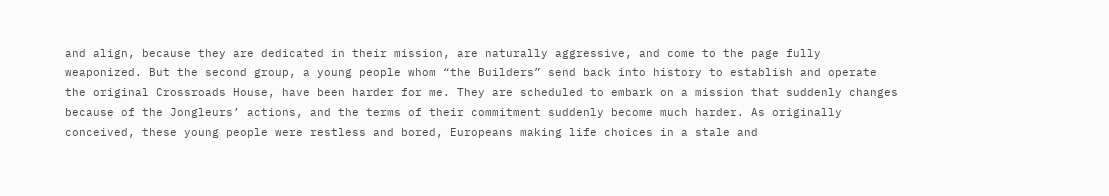and align, because they are dedicated in their mission, are naturally aggressive, and come to the page fully weaponized. But the second group, a young people whom “the Builders” send back into history to establish and operate the original Crossroads House, have been harder for me. They are scheduled to embark on a mission that suddenly changes because of the Jongleurs’ actions, and the terms of their commitment suddenly become much harder. As originally conceived, these young people were restless and bored, Europeans making life choices in a stale and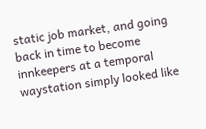static job market, and going back in time to become innkeepers at a temporal waystation simply looked like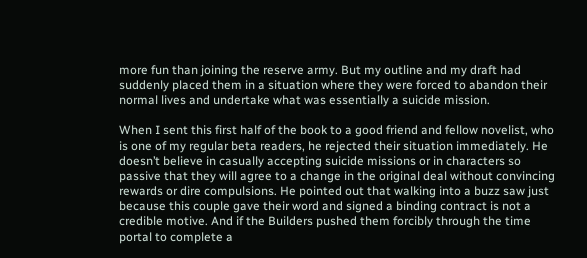more fun than joining the reserve army. But my outline and my draft had suddenly placed them in a situation where they were forced to abandon their normal lives and undertake what was essentially a suicide mission.

When I sent this first half of the book to a good friend and fellow novelist, who is one of my regular beta readers, he rejected their situation immediately. He doesn’t believe in casually accepting suicide missions or in characters so passive that they will agree to a change in the original deal without convincing rewards or dire compulsions. He pointed out that walking into a buzz saw just because this couple gave their word and signed a binding contract is not a credible motive. And if the Builders pushed them forcibly through the time portal to complete a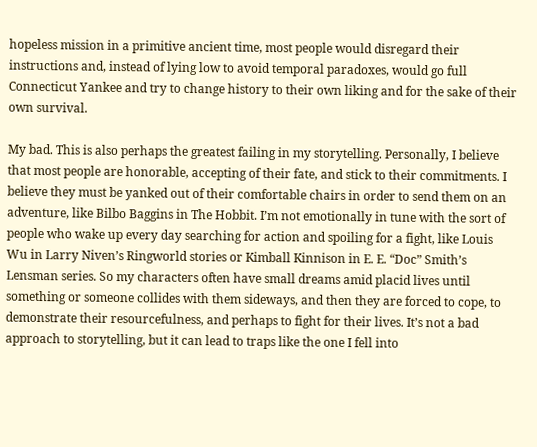hopeless mission in a primitive ancient time, most people would disregard their instructions and, instead of lying low to avoid temporal paradoxes, would go full Connecticut Yankee and try to change history to their own liking and for the sake of their own survival.

My bad. This is also perhaps the greatest failing in my storytelling. Personally, I believe that most people are honorable, accepting of their fate, and stick to their commitments. I believe they must be yanked out of their comfortable chairs in order to send them on an adventure, like Bilbo Baggins in The Hobbit. I’m not emotionally in tune with the sort of people who wake up every day searching for action and spoiling for a fight, like Louis Wu in Larry Niven’s Ringworld stories or Kimball Kinnison in E. E. “Doc” Smith’s Lensman series. So my characters often have small dreams amid placid lives until something or someone collides with them sideways, and then they are forced to cope, to demonstrate their resourcefulness, and perhaps to fight for their lives. It’s not a bad approach to storytelling, but it can lead to traps like the one I fell into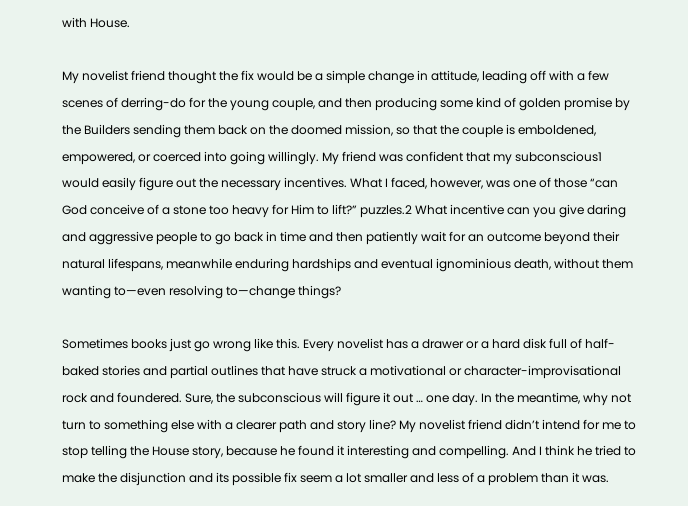with House.

My novelist friend thought the fix would be a simple change in attitude, leading off with a few scenes of derring-do for the young couple, and then producing some kind of golden promise by the Builders sending them back on the doomed mission, so that the couple is emboldened, empowered, or coerced into going willingly. My friend was confident that my subconscious1 would easily figure out the necessary incentives. What I faced, however, was one of those “can God conceive of a stone too heavy for Him to lift?” puzzles.2 What incentive can you give daring and aggressive people to go back in time and then patiently wait for an outcome beyond their natural lifespans, meanwhile enduring hardships and eventual ignominious death, without them wanting to—even resolving to—change things?

Sometimes books just go wrong like this. Every novelist has a drawer or a hard disk full of half-baked stories and partial outlines that have struck a motivational or character-improvisational rock and foundered. Sure, the subconscious will figure it out … one day. In the meantime, why not turn to something else with a clearer path and story line? My novelist friend didn’t intend for me to stop telling the House story, because he found it interesting and compelling. And I think he tried to make the disjunction and its possible fix seem a lot smaller and less of a problem than it was.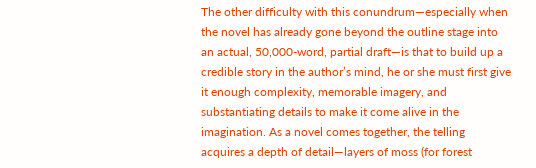The other difficulty with this conundrum—especially when the novel has already gone beyond the outline stage into an actual, 50,000-word, partial draft—is that to build up a credible story in the author’s mind, he or she must first give it enough complexity, memorable imagery, and substantiating details to make it come alive in the imagination. As a novel comes together, the telling acquires a depth of detail—layers of moss (for forest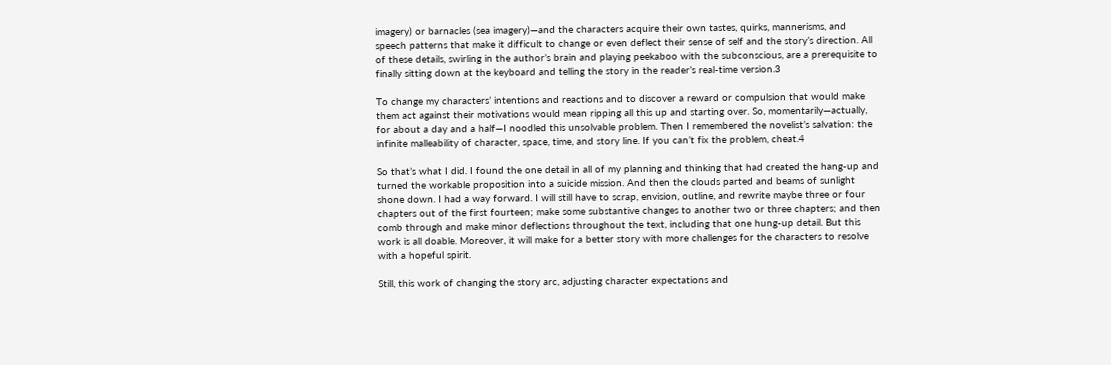imagery) or barnacles (sea imagery)—and the characters acquire their own tastes, quirks, mannerisms, and speech patterns that make it difficult to change or even deflect their sense of self and the story’s direction. All of these details, swirling in the author’s brain and playing peekaboo with the subconscious, are a prerequisite to finally sitting down at the keyboard and telling the story in the reader’s real-time version.3

To change my characters’ intentions and reactions and to discover a reward or compulsion that would make them act against their motivations would mean ripping all this up and starting over. So, momentarily—actually, for about a day and a half—I noodled this unsolvable problem. Then I remembered the novelist’s salvation: the infinite malleability of character, space, time, and story line. If you can’t fix the problem, cheat.4

So that’s what I did. I found the one detail in all of my planning and thinking that had created the hang-up and turned the workable proposition into a suicide mission. And then the clouds parted and beams of sunlight shone down. I had a way forward. I will still have to scrap, envision, outline, and rewrite maybe three or four chapters out of the first fourteen; make some substantive changes to another two or three chapters; and then comb through and make minor deflections throughout the text, including that one hung-up detail. But this work is all doable. Moreover, it will make for a better story with more challenges for the characters to resolve with a hopeful spirit.

Still, this work of changing the story arc, adjusting character expectations and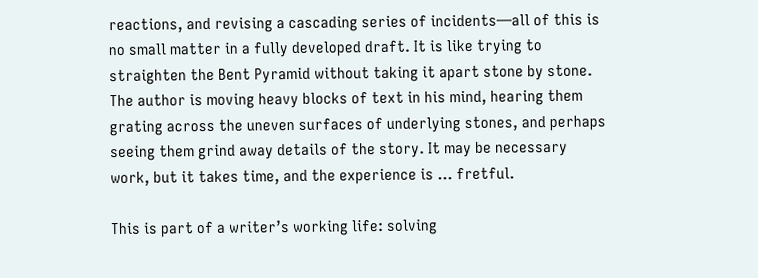reactions, and revising a cascading series of incidents—all of this is no small matter in a fully developed draft. It is like trying to straighten the Bent Pyramid without taking it apart stone by stone. The author is moving heavy blocks of text in his mind, hearing them grating across the uneven surfaces of underlying stones, and perhaps seeing them grind away details of the story. It may be necessary work, but it takes time, and the experience is … fretful.

This is part of a writer’s working life: solving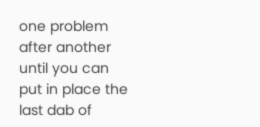one problem after another until you can put in place the last dab of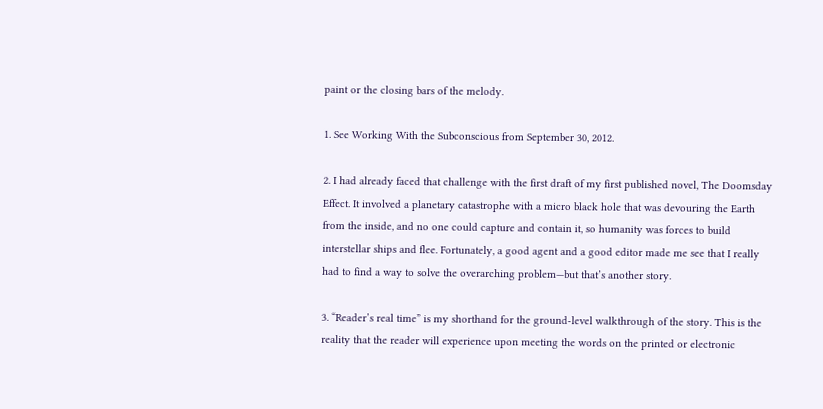paint or the closing bars of the melody.

1. See Working With the Subconscious from September 30, 2012.

2. I had already faced that challenge with the first draft of my first published novel, The Doomsday Effect. It involved a planetary catastrophe with a micro black hole that was devouring the Earth from the inside, and no one could capture and contain it, so humanity was forces to build interstellar ships and flee. Fortunately, a good agent and a good editor made me see that I really had to find a way to solve the overarching problem—but that’s another story.

3. “Reader’s real time” is my shorthand for the ground-level walkthrough of the story. This is the reality that the reader will experience upon meeting the words on the printed or electronic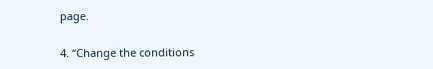page.

4. “Change the conditions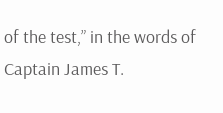of the test,” in the words of Captain James T.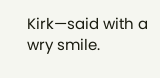Kirk—said with a wry smile.